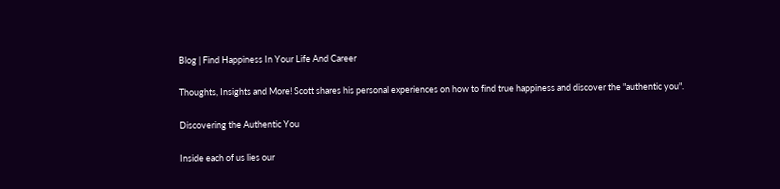Blog | Find Happiness In Your Life And Career

Thoughts, Insights and More! Scott shares his personal experiences on how to find true happiness and discover the "authentic you".

Discovering the Authentic You

Inside each of us lies our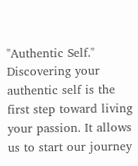"Authentic Self." Discovering your authentic self is the first step toward living your passion. It allows us to start our journey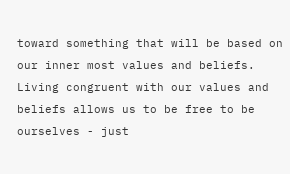toward something that will be based on our inner most values and beliefs. Living congruent with our values and beliefs allows us to be free to be ourselves - just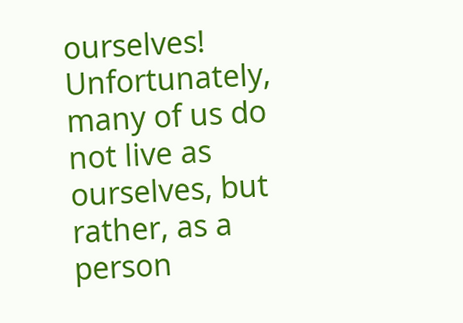ourselves! Unfortunately, many of us do not live as ourselves, but rather, as a person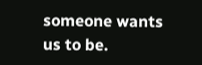someone wants us to be.